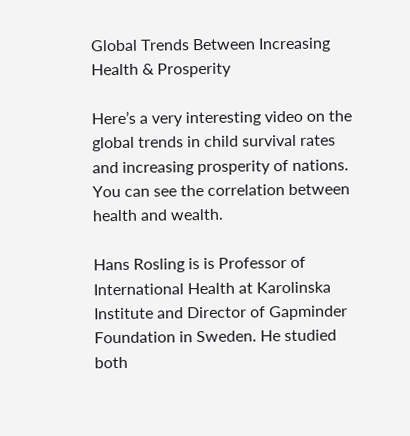Global Trends Between Increasing Health & Prosperity

Here’s a very interesting video on the global trends in child survival rates and increasing prosperity of nations. You can see the correlation between health and wealth.

Hans Rosling is is Professor of International Health at Karolinska Institute and Director of Gapminder Foundation in Sweden. He studied both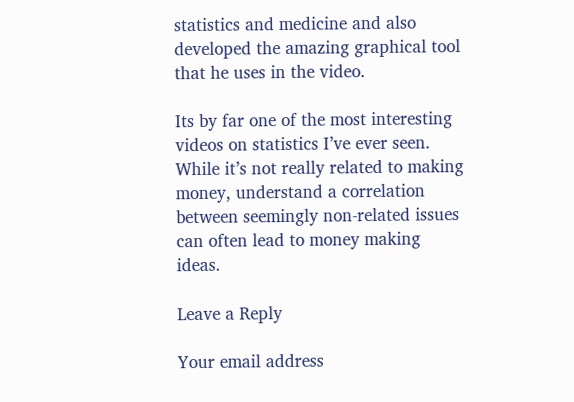statistics and medicine and also developed the amazing graphical tool that he uses in the video.

Its by far one of the most interesting videos on statistics I’ve ever seen. While it’s not really related to making money, understand a correlation between seemingly non-related issues can often lead to money making ideas.

Leave a Reply

Your email address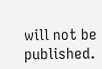will not be published.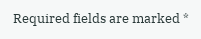Required fields are marked *